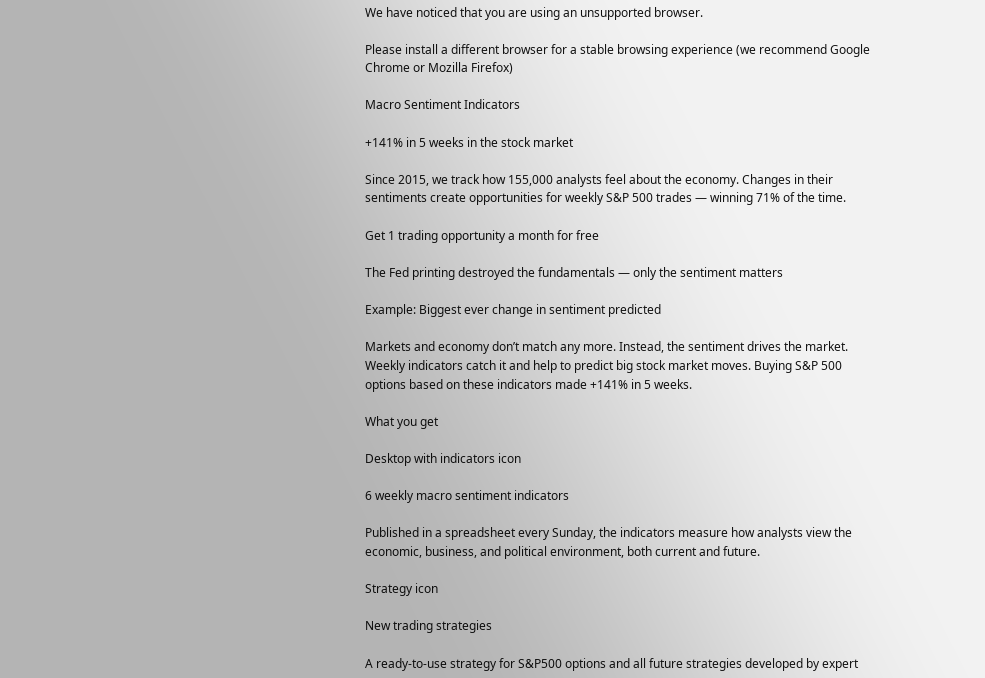We have noticed that you are using an unsupported browser.

Please install a different browser for a stable browsing experience (we recommend Google Chrome or Mozilla Firefox)

Macro Sentiment Indicators

+141% in 5 weeks in the stock market

Since 2015, we track how 155,000 analysts feel about the economy. Changes in their sentiments create opportunities for weekly S&P 500 trades — winning 71% of the time.

Get 1 trading opportunity a month for free

The Fed printing destroyed the fundamentals — only the sentiment matters

Example: Biggest ever change in sentiment predicted

Markets and economy don’t match any more. Instead, the sentiment drives the market. Weekly indicators catch it and help to predict big stock market moves. Buying S&P 500 options based on these indicators made +141% in 5 weeks.

What you get

Desktop with indicators icon

6 weekly macro sentiment indicators

Published in a spreadsheet every Sunday, the indicators measure how analysts view the economic, business, and political environment, both current and future.

Strategy icon

New trading strategies

A ready-to-use strategy for S&P500 options and all future strategies developed by expert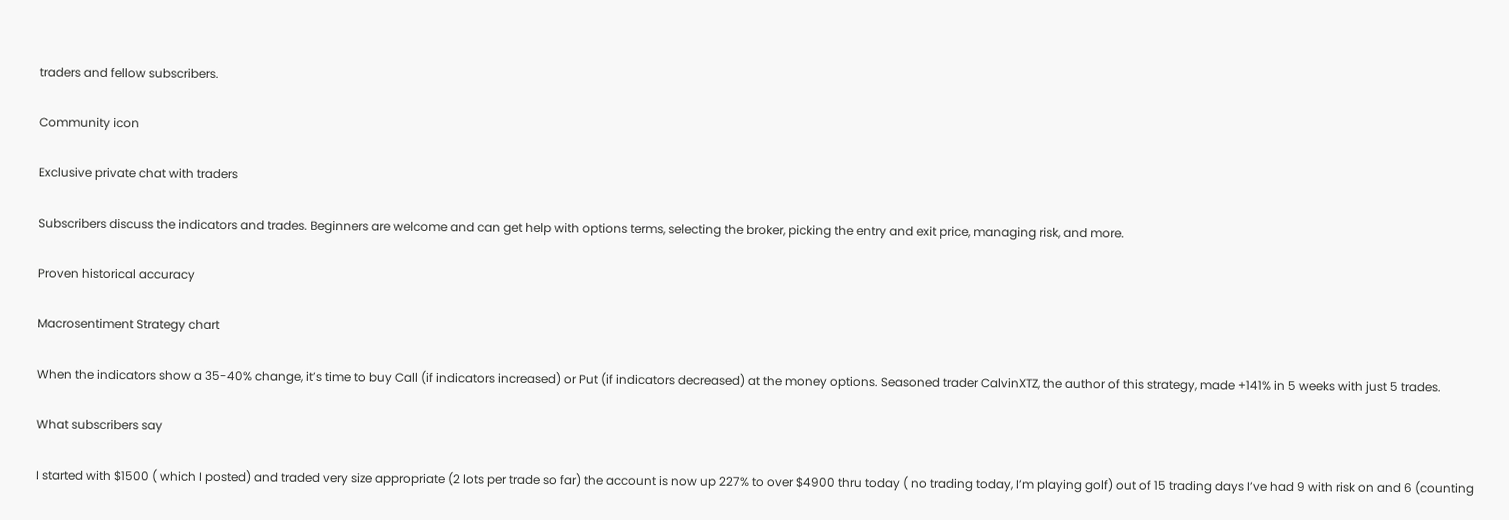traders and fellow subscribers.

Community icon

Exclusive private chat with traders

Subscribers discuss the indicators and trades. Beginners are welcome and can get help with options terms, selecting the broker, picking the entry and exit price, managing risk, and more.

Proven historical accuracy

Macrosentiment Strategy chart

When the indicators show a 35-40% change, it’s time to buy Call (if indicators increased) or Put (if indicators decreased) at the money options. Seasoned trader CalvinXTZ, the author of this strategy, made +141% in 5 weeks with just 5 trades.

What subscribers say

I started with $1500 ( which I posted) and traded very size appropriate (2 lots per trade so far) the account is now up 227% to over $4900 thru today ( no trading today, I’m playing golf) out of 15 trading days I’ve had 9 with risk on and 6 (counting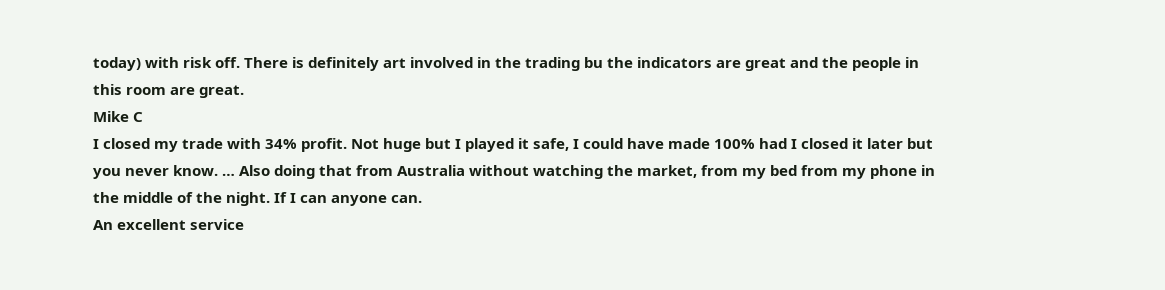today) with risk off. There is definitely art involved in the trading bu the indicators are great and the people in this room are great.
Mike C
I closed my trade with 34% profit. Not huge but I played it safe, I could have made 100% had I closed it later but you never know. … Also doing that from Australia without watching the market, from my bed from my phone in the middle of the night. If I can anyone can.
An excellent service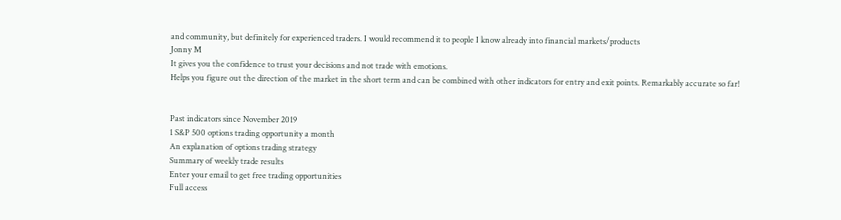and community, but definitely for experienced traders. I would recommend it to people I know already into financial markets/products
Jonny M
It gives you the confidence to trust your decisions and not trade with emotions.
Helps you figure out the direction of the market in the short term and can be combined with other indicators for entry and exit points. Remarkably accurate so far!


Past indicators since November 2019
1 S&P 500 options trading opportunity a month
An explanation of options trading strategy
Summary of weekly trade results
Enter your email to get free trading opportunities
Full access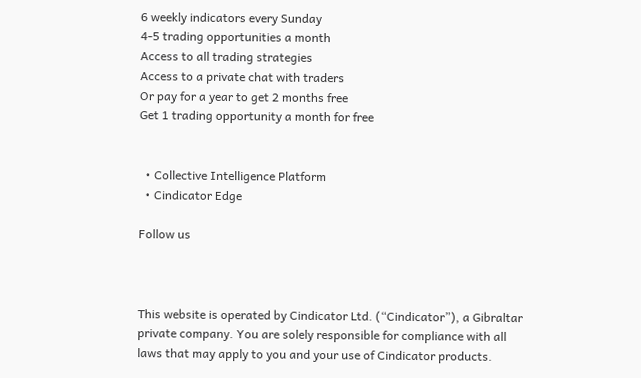6 weekly indicators every Sunday
4-5 trading opportunities a month
Access to all trading strategies
Access to a private chat with traders
Or pay for a year to get 2 months free
Get 1 trading opportunity a month for free


  • Collective Intelligence Platform
  • Cindicator Edge

Follow us



This website is operated by Cindicator Ltd. (“Cindicator”), a Gibraltar private company. You are solely responsible for compliance with all laws that may apply to you and your use of Cindicator products.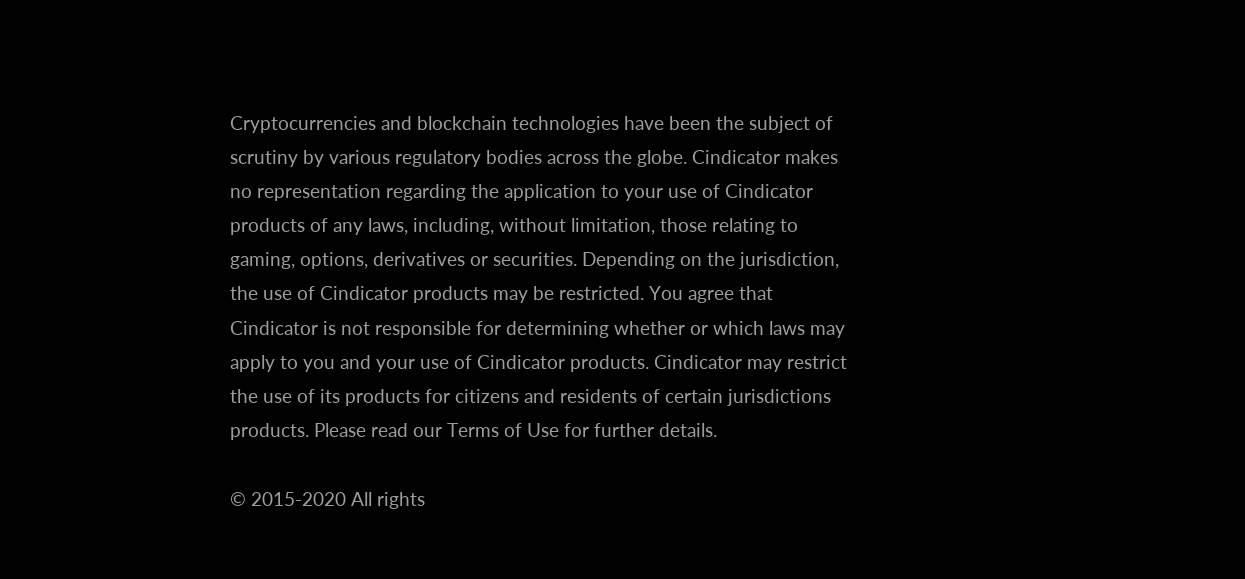Cryptocurrencies and blockchain technologies have been the subject of scrutiny by various regulatory bodies across the globe. Cindicator makes no representation regarding the application to your use of Cindicator products of any laws, including, without limitation, those relating to gaming, options, derivatives or securities. Depending on the jurisdiction, the use of Cindicator products may be restricted. You agree that Cindicator is not responsible for determining whether or which laws may apply to you and your use of Cindicator products. Cindicator may restrict the use of its products for citizens and residents of certain jurisdictions products. Please read our Terms of Use for further details.

© 2015-2020 All rights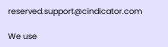reserved.support@cindicator.com

We use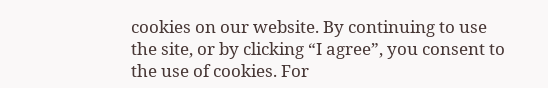cookies on our website. By continuing to use the site, or by clicking “I agree”, you consent to the use of cookies. For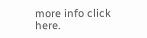more info click here.